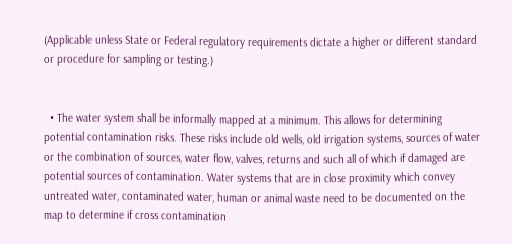(Applicable unless State or Federal regulatory requirements dictate a higher or different standard or procedure for sampling or testing.)


  • The water system shall be informally mapped at a minimum. This allows for determining potential contamination risks. These risks include old wells, old irrigation systems, sources of water or the combination of sources, water flow, valves, returns and such all of which if damaged are potential sources of contamination. Water systems that are in close proximity which convey untreated water, contaminated water, human or animal waste need to be documented on the map to determine if cross contamination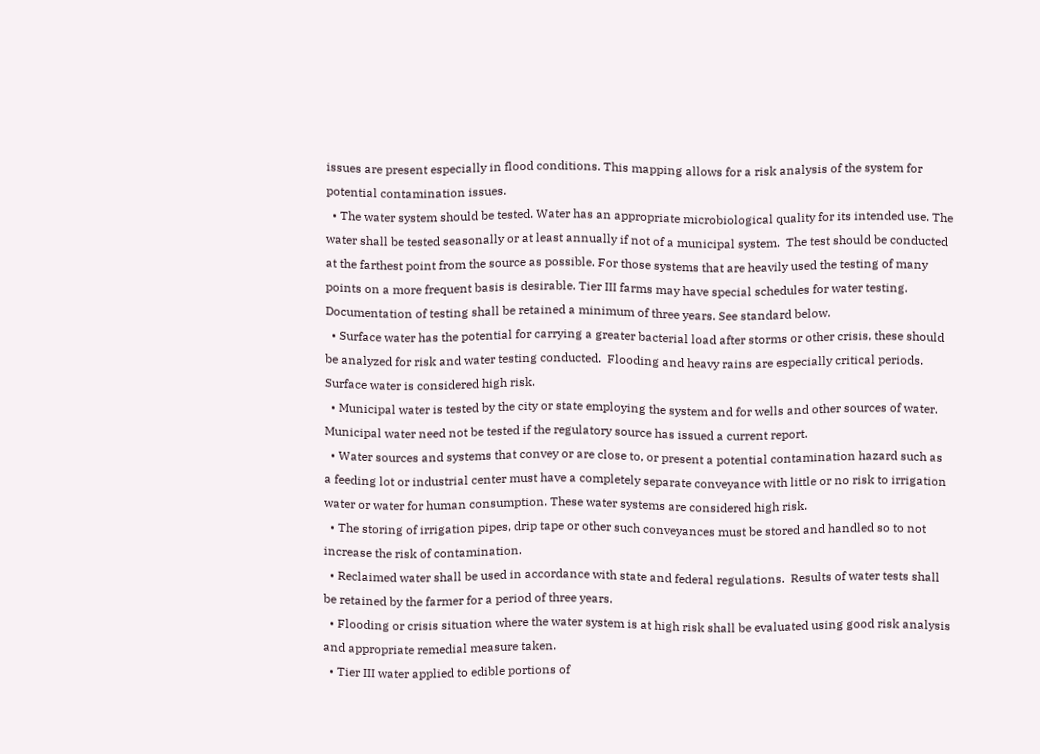issues are present especially in flood conditions. This mapping allows for a risk analysis of the system for potential contamination issues.
  • The water system should be tested. Water has an appropriate microbiological quality for its intended use. The water shall be tested seasonally or at least annually if not of a municipal system.  The test should be conducted at the farthest point from the source as possible. For those systems that are heavily used the testing of many points on a more frequent basis is desirable. Tier III farms may have special schedules for water testing. Documentation of testing shall be retained a minimum of three years. See standard below.
  • Surface water has the potential for carrying a greater bacterial load after storms or other crisis, these should be analyzed for risk and water testing conducted.  Flooding and heavy rains are especially critical periods. Surface water is considered high risk.
  • Municipal water is tested by the city or state employing the system and for wells and other sources of water. Municipal water need not be tested if the regulatory source has issued a current report.
  • Water sources and systems that convey or are close to, or present a potential contamination hazard such as a feeding lot or industrial center must have a completely separate conveyance with little or no risk to irrigation water or water for human consumption. These water systems are considered high risk.
  • The storing of irrigation pipes, drip tape or other such conveyances must be stored and handled so to not increase the risk of contamination.
  • Reclaimed water shall be used in accordance with state and federal regulations.  Results of water tests shall be retained by the farmer for a period of three years.
  • Flooding or crisis situation where the water system is at high risk shall be evaluated using good risk analysis and appropriate remedial measure taken.
  • Tier III water applied to edible portions of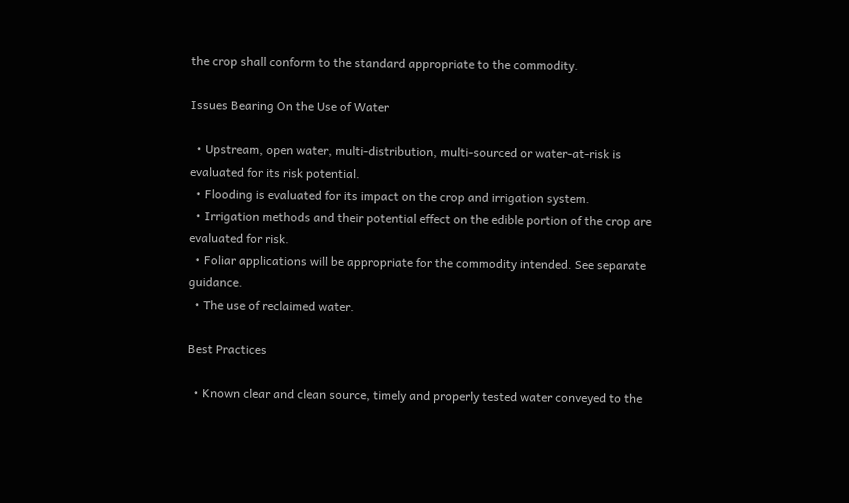the crop shall conform to the standard appropriate to the commodity.

Issues Bearing On the Use of Water

  • Upstream, open water, multi-distribution, multi-sourced or water-at-risk is evaluated for its risk potential.
  • Flooding is evaluated for its impact on the crop and irrigation system.
  • Irrigation methods and their potential effect on the edible portion of the crop are evaluated for risk.
  • Foliar applications will be appropriate for the commodity intended. See separate guidance.
  • The use of reclaimed water.

Best Practices

  • Known clear and clean source, timely and properly tested water conveyed to the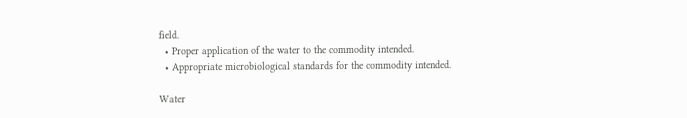field.
  • Proper application of the water to the commodity intended.
  • Appropriate microbiological standards for the commodity intended.

Water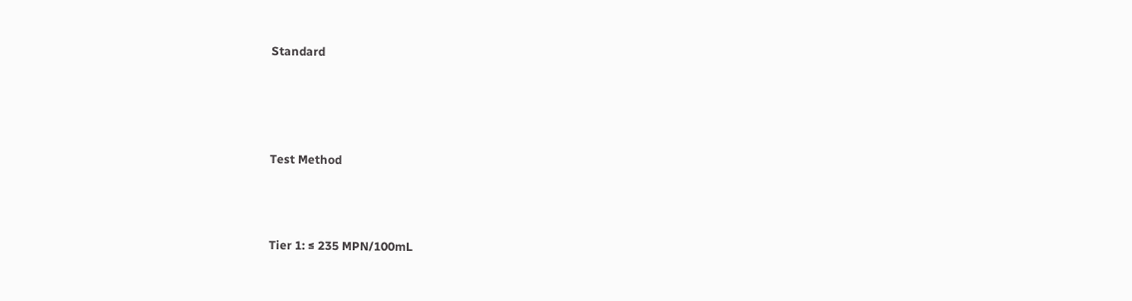Standard




Test Method



Tier 1: ≤ 235 MPN/100mL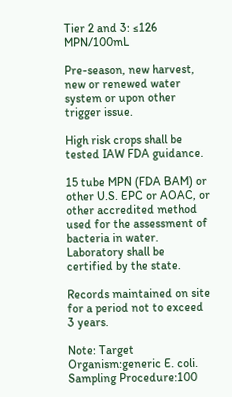Tier 2 and 3: ≤126 MPN/100mL

Pre-season, new harvest, new or renewed water system or upon other trigger issue.

High risk crops shall be tested IAW FDA guidance.

15 tube MPN (FDA BAM) or other U.S. EPC or AOAC, or other accredited method used for the assessment of bacteria in water. Laboratory shall be certified by the state.

Records maintained on site for a period not to exceed 3 years.

Note: Target Organism:generic E. coli. Sampling Procedure:100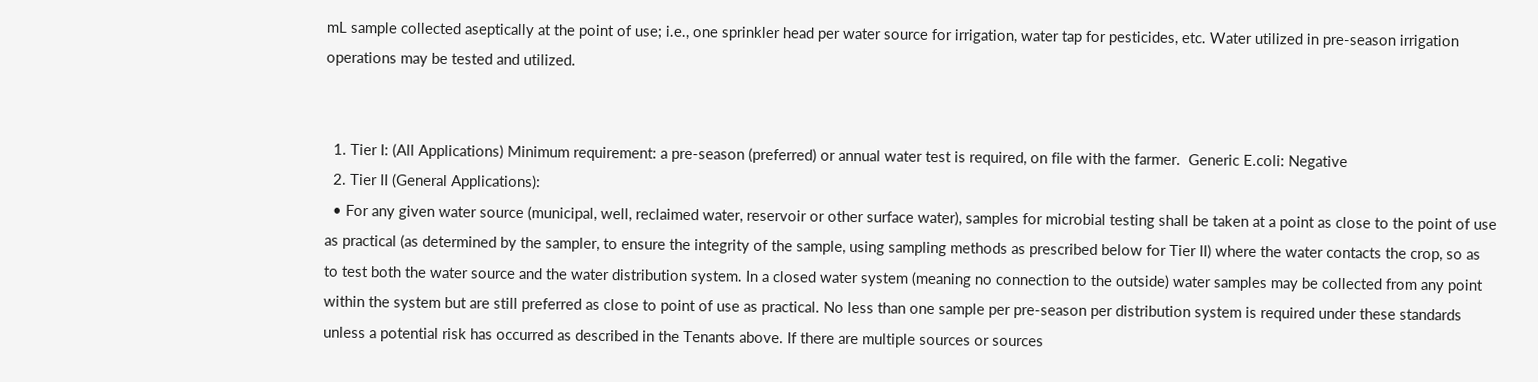mL sample collected aseptically at the point of use; i.e., one sprinkler head per water source for irrigation, water tap for pesticides, etc. Water utilized in pre-season irrigation operations may be tested and utilized.


  1. Tier I: (All Applications) Minimum requirement: a pre-season (preferred) or annual water test is required, on file with the farmer.  Generic E.coli: Negative
  2. Tier II (General Applications):
  • For any given water source (municipal, well, reclaimed water, reservoir or other surface water), samples for microbial testing shall be taken at a point as close to the point of use as practical (as determined by the sampler, to ensure the integrity of the sample, using sampling methods as prescribed below for Tier II) where the water contacts the crop, so as to test both the water source and the water distribution system. In a closed water system (meaning no connection to the outside) water samples may be collected from any point within the system but are still preferred as close to point of use as practical. No less than one sample per pre-season per distribution system is required under these standards unless a potential risk has occurred as described in the Tenants above. If there are multiple sources or sources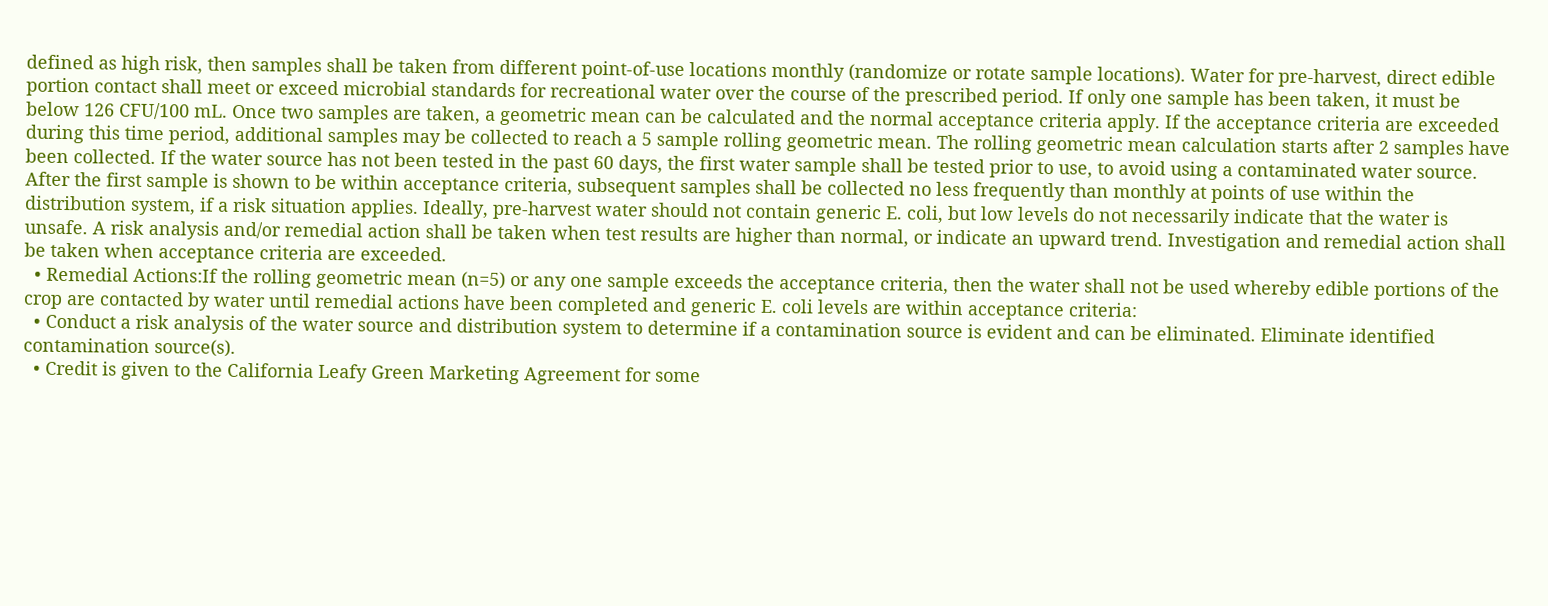defined as high risk, then samples shall be taken from different point-of-use locations monthly (randomize or rotate sample locations). Water for pre-harvest, direct edible portion contact shall meet or exceed microbial standards for recreational water over the course of the prescribed period. If only one sample has been taken, it must be below 126 CFU/100 mL. Once two samples are taken, a geometric mean can be calculated and the normal acceptance criteria apply. If the acceptance criteria are exceeded during this time period, additional samples may be collected to reach a 5 sample rolling geometric mean. The rolling geometric mean calculation starts after 2 samples have been collected. If the water source has not been tested in the past 60 days, the first water sample shall be tested prior to use, to avoid using a contaminated water source. After the first sample is shown to be within acceptance criteria, subsequent samples shall be collected no less frequently than monthly at points of use within the distribution system, if a risk situation applies. Ideally, pre-harvest water should not contain generic E. coli, but low levels do not necessarily indicate that the water is unsafe. A risk analysis and/or remedial action shall be taken when test results are higher than normal, or indicate an upward trend. Investigation and remedial action shall be taken when acceptance criteria are exceeded.
  • Remedial Actions:If the rolling geometric mean (n=5) or any one sample exceeds the acceptance criteria, then the water shall not be used whereby edible portions of the crop are contacted by water until remedial actions have been completed and generic E. coli levels are within acceptance criteria:
  • Conduct a risk analysis of the water source and distribution system to determine if a contamination source is evident and can be eliminated. Eliminate identified contamination source(s).
  • Credit is given to the California Leafy Green Marketing Agreement for some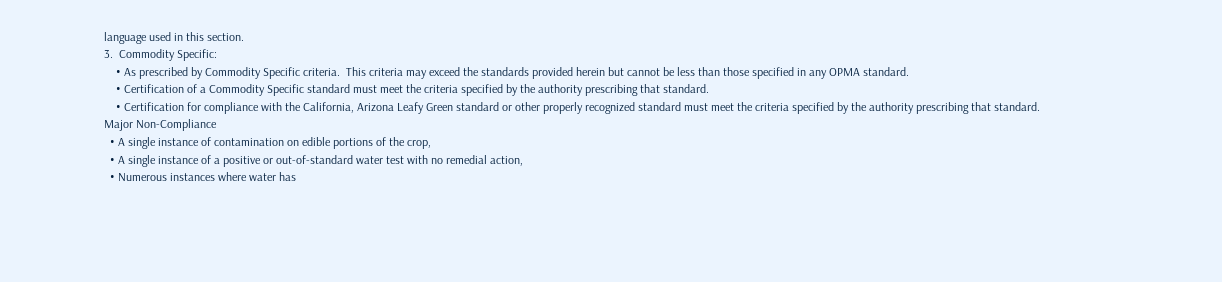language used in this section.
3.  Commodity Specific:
    • As prescribed by Commodity Specific criteria.  This criteria may exceed the standards provided herein but cannot be less than those specified in any OPMA standard.
    • Certification of a Commodity Specific standard must meet the criteria specified by the authority prescribing that standard.
    • Certification for compliance with the California, Arizona Leafy Green standard or other properly recognized standard must meet the criteria specified by the authority prescribing that standard.
Major Non-Compliance
  • A single instance of contamination on edible portions of the crop,
  • A single instance of a positive or out-of-standard water test with no remedial action,
  • Numerous instances where water has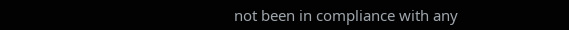not been in compliance with any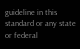guideline in this standard or any state or federal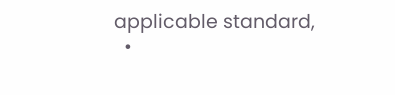applicable standard,
  •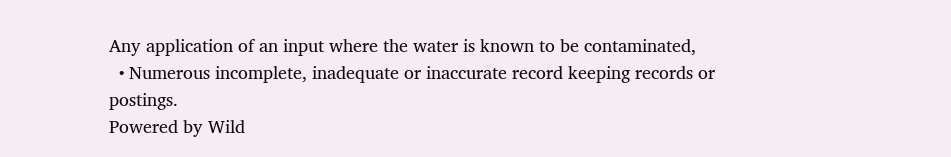Any application of an input where the water is known to be contaminated,
  • Numerous incomplete, inadequate or inaccurate record keeping records or postings.
Powered by Wild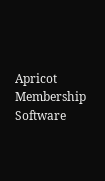Apricot Membership Software